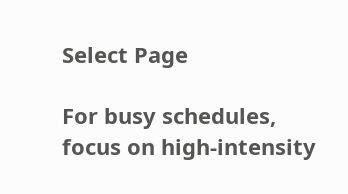Select Page

For busy schedules, focus on high-intensity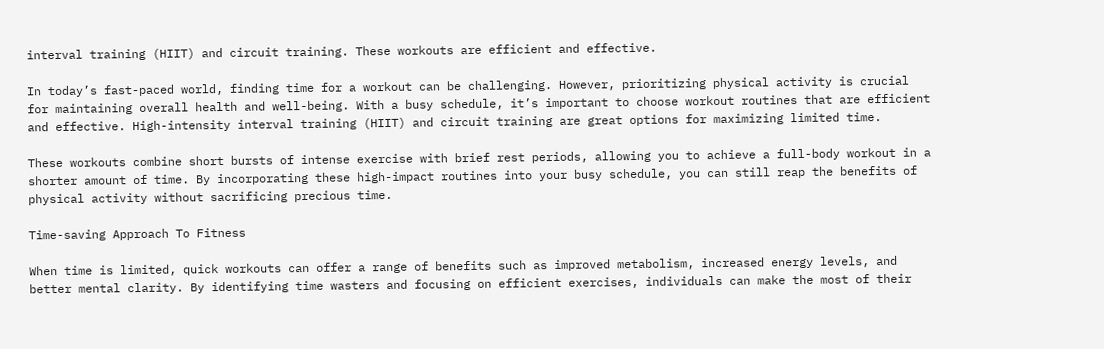interval training (HIIT) and circuit training. These workouts are efficient and effective.

In today’s fast-paced world, finding time for a workout can be challenging. However, prioritizing physical activity is crucial for maintaining overall health and well-being. With a busy schedule, it’s important to choose workout routines that are efficient and effective. High-intensity interval training (HIIT) and circuit training are great options for maximizing limited time.

These workouts combine short bursts of intense exercise with brief rest periods, allowing you to achieve a full-body workout in a shorter amount of time. By incorporating these high-impact routines into your busy schedule, you can still reap the benefits of physical activity without sacrificing precious time.

Time-saving Approach To Fitness

When time is limited, quick workouts can offer a range of benefits such as improved metabolism, increased energy levels, and better mental clarity. By identifying time wasters and focusing on efficient exercises, individuals can make the most of their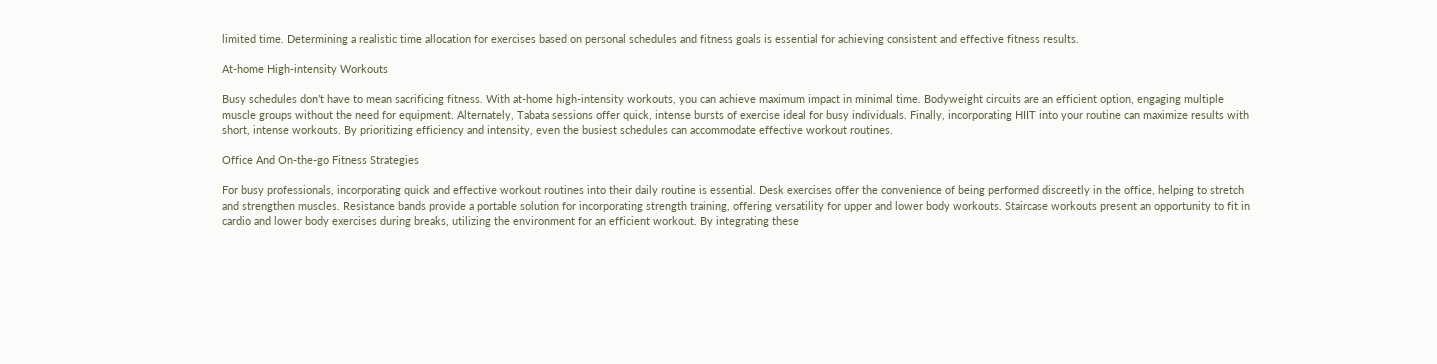limited time. Determining a realistic time allocation for exercises based on personal schedules and fitness goals is essential for achieving consistent and effective fitness results.

At-home High-intensity Workouts

Busy schedules don’t have to mean sacrificing fitness. With at-home high-intensity workouts, you can achieve maximum impact in minimal time. Bodyweight circuits are an efficient option, engaging multiple muscle groups without the need for equipment. Alternately, Tabata sessions offer quick, intense bursts of exercise ideal for busy individuals. Finally, incorporating HIIT into your routine can maximize results with short, intense workouts. By prioritizing efficiency and intensity, even the busiest schedules can accommodate effective workout routines.

Office And On-the-go Fitness Strategies

For busy professionals, incorporating quick and effective workout routines into their daily routine is essential. Desk exercises offer the convenience of being performed discreetly in the office, helping to stretch and strengthen muscles. Resistance bands provide a portable solution for incorporating strength training, offering versatility for upper and lower body workouts. Staircase workouts present an opportunity to fit in cardio and lower body exercises during breaks, utilizing the environment for an efficient workout. By integrating these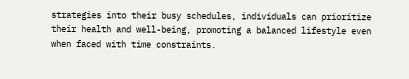strategies into their busy schedules, individuals can prioritize their health and well-being, promoting a balanced lifestyle even when faced with time constraints.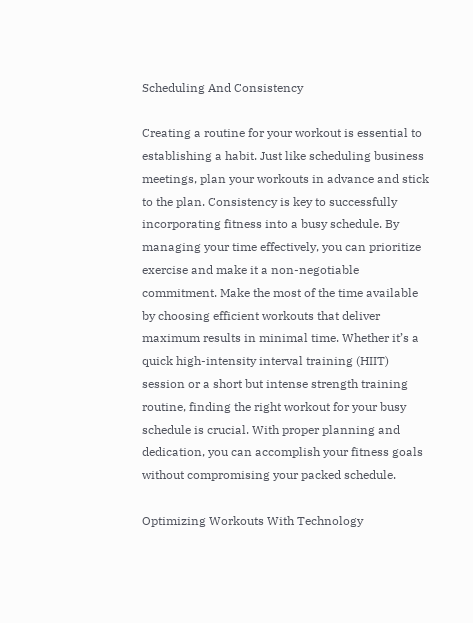Scheduling And Consistency

Creating a routine for your workout is essential to establishing a habit. Just like scheduling business meetings, plan your workouts in advance and stick to the plan. Consistency is key to successfully incorporating fitness into a busy schedule. By managing your time effectively, you can prioritize exercise and make it a non-negotiable commitment. Make the most of the time available by choosing efficient workouts that deliver maximum results in minimal time. Whether it’s a quick high-intensity interval training (HIIT) session or a short but intense strength training routine, finding the right workout for your busy schedule is crucial. With proper planning and dedication, you can accomplish your fitness goals without compromising your packed schedule.

Optimizing Workouts With Technology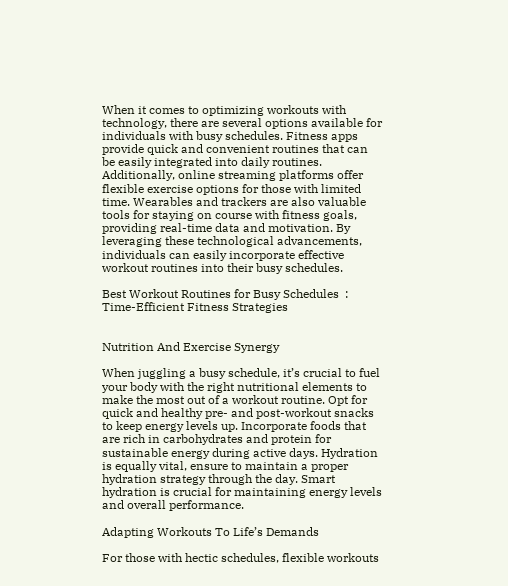When it comes to optimizing workouts with technology, there are several options available for individuals with busy schedules. Fitness apps provide quick and convenient routines that can be easily integrated into daily routines. Additionally, online streaming platforms offer flexible exercise options for those with limited time. Wearables and trackers are also valuable tools for staying on course with fitness goals, providing real-time data and motivation. By leveraging these technological advancements, individuals can easily incorporate effective workout routines into their busy schedules.

Best Workout Routines for Busy Schedules  : Time-Efficient Fitness Strategies


Nutrition And Exercise Synergy

When juggling a busy schedule, it’s crucial to fuel your body with the right nutritional elements to make the most out of a workout routine. Opt for quick and healthy pre- and post-workout snacks to keep energy levels up. Incorporate foods that are rich in carbohydrates and protein for sustainable energy during active days. Hydration is equally vital, ensure to maintain a proper hydration strategy through the day. Smart hydration is crucial for maintaining energy levels and overall performance.

Adapting Workouts To Life’s Demands

For those with hectic schedules, flexible workouts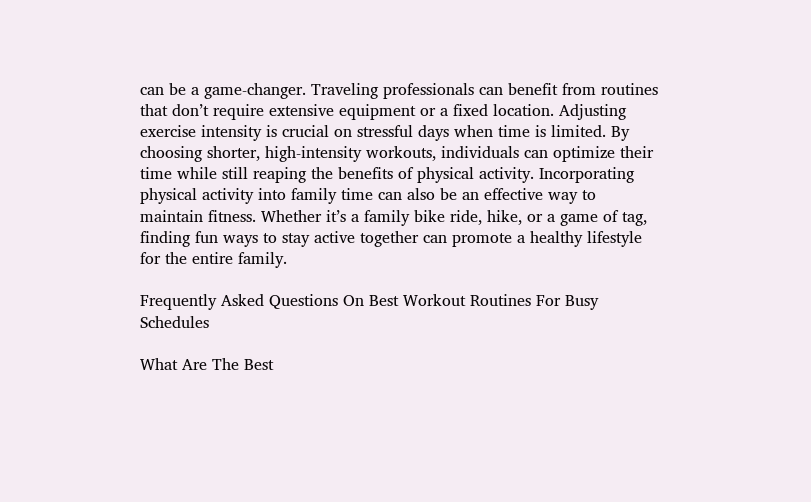can be a game-changer. Traveling professionals can benefit from routines that don’t require extensive equipment or a fixed location. Adjusting exercise intensity is crucial on stressful days when time is limited. By choosing shorter, high-intensity workouts, individuals can optimize their time while still reaping the benefits of physical activity. Incorporating physical activity into family time can also be an effective way to maintain fitness. Whether it’s a family bike ride, hike, or a game of tag, finding fun ways to stay active together can promote a healthy lifestyle for the entire family.

Frequently Asked Questions On Best Workout Routines For Busy Schedules

What Are The Best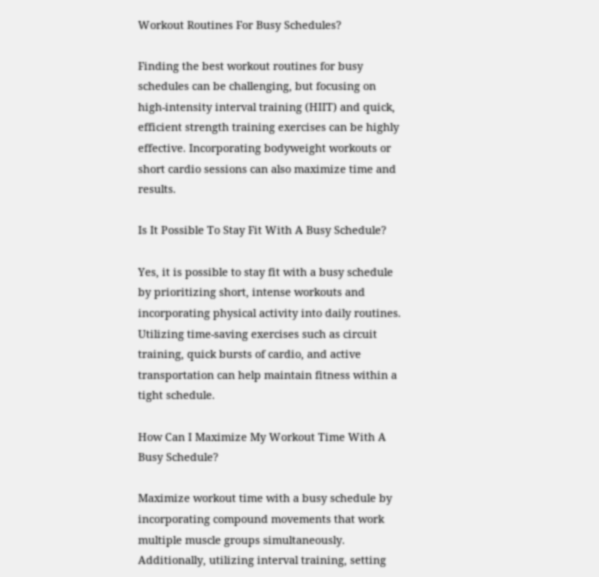Workout Routines For Busy Schedules?

Finding the best workout routines for busy schedules can be challenging, but focusing on high-intensity interval training (HIIT) and quick, efficient strength training exercises can be highly effective. Incorporating bodyweight workouts or short cardio sessions can also maximize time and results.

Is It Possible To Stay Fit With A Busy Schedule?

Yes, it is possible to stay fit with a busy schedule by prioritizing short, intense workouts and incorporating physical activity into daily routines. Utilizing time-saving exercises such as circuit training, quick bursts of cardio, and active transportation can help maintain fitness within a tight schedule.

How Can I Maximize My Workout Time With A Busy Schedule?

Maximize workout time with a busy schedule by incorporating compound movements that work multiple muscle groups simultaneously. Additionally, utilizing interval training, setting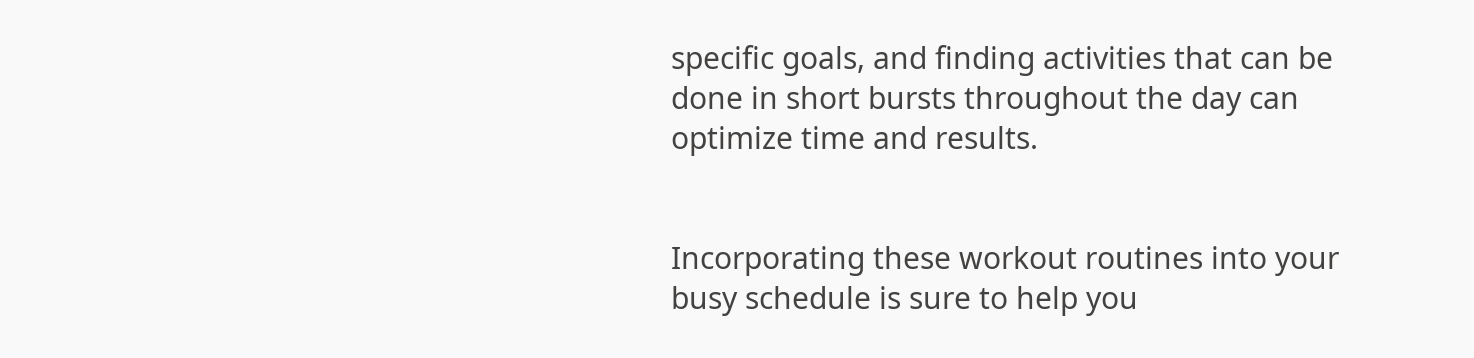specific goals, and finding activities that can be done in short bursts throughout the day can optimize time and results.


Incorporating these workout routines into your busy schedule is sure to help you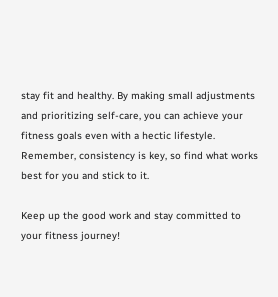stay fit and healthy. By making small adjustments and prioritizing self-care, you can achieve your fitness goals even with a hectic lifestyle. Remember, consistency is key, so find what works best for you and stick to it.

Keep up the good work and stay committed to your fitness journey!